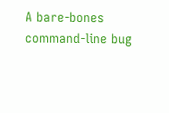A bare-bones command-line bug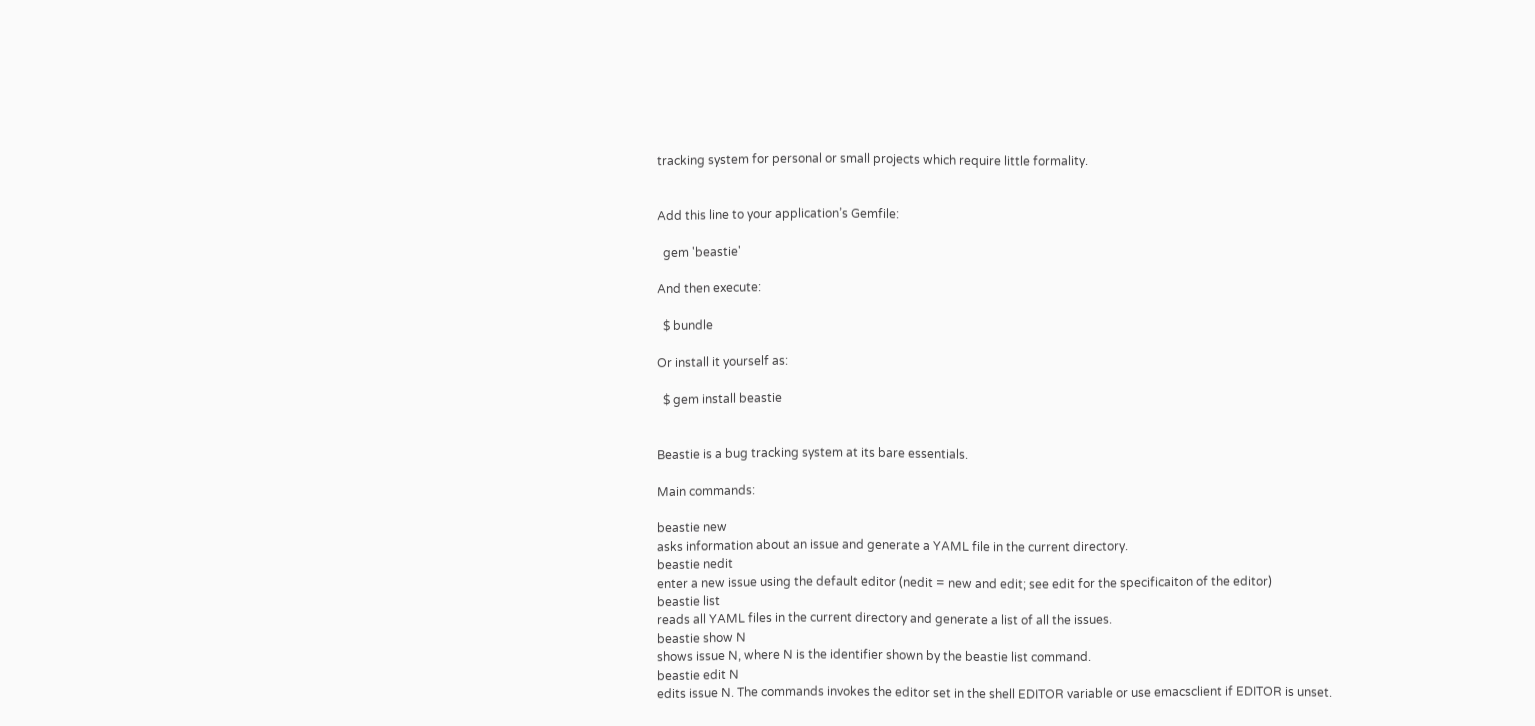tracking system for personal or small projects which require little formality.


Add this line to your application’s Gemfile:

  gem 'beastie'

And then execute:

  $ bundle

Or install it yourself as:

  $ gem install beastie


Beastie is a bug tracking system at its bare essentials.

Main commands:

beastie new
asks information about an issue and generate a YAML file in the current directory.
beastie nedit
enter a new issue using the default editor (nedit = new and edit; see edit for the specificaiton of the editor)
beastie list
reads all YAML files in the current directory and generate a list of all the issues.
beastie show N
shows issue N, where N is the identifier shown by the beastie list command.
beastie edit N
edits issue N. The commands invokes the editor set in the shell EDITOR variable or use emacsclient if EDITOR is unset.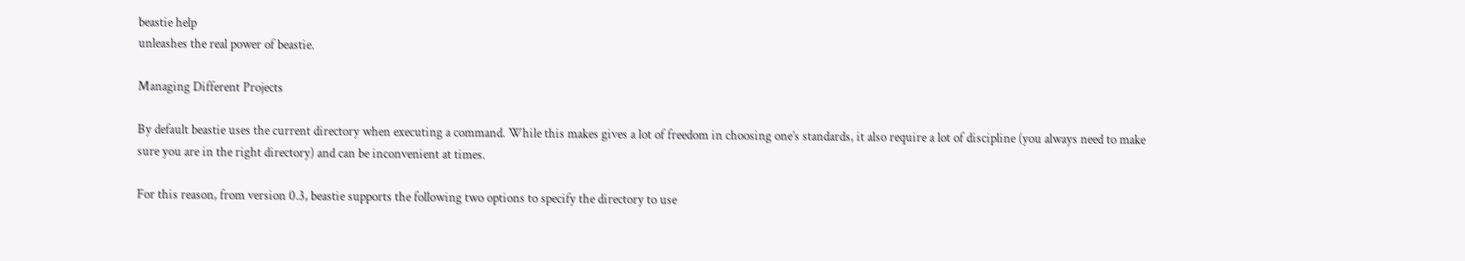beastie help
unleashes the real power of beastie.

Managing Different Projects

By default beastie uses the current directory when executing a command. While this makes gives a lot of freedom in choosing one’s standards, it also require a lot of discipline (you always need to make sure you are in the right directory) and can be inconvenient at times.

For this reason, from version 0.3, beastie supports the following two options to specify the directory to use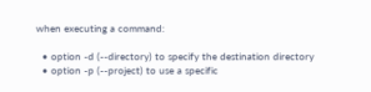when executing a command:

  • option -d (--directory) to specify the destination directory
  • option -p (--project) to use a specific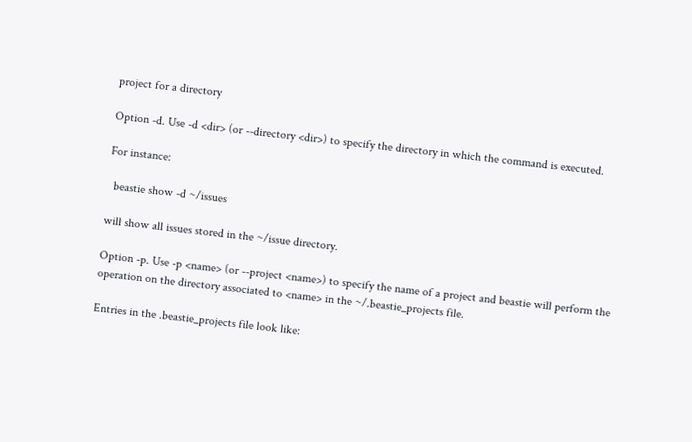project for a directory

Option -d. Use -d <dir> (or --directory <dir>) to specify the directory in which the command is executed.

For instance:

  beastie show -d ~/issues

will show all issues stored in the ~/issue directory.

Option -p. Use -p <name> (or --project <name>) to specify the name of a project and beastie will perform the operation on the directory associated to <name> in the ~/.beastie_projects file.

Entries in the .beastie_projects file look like: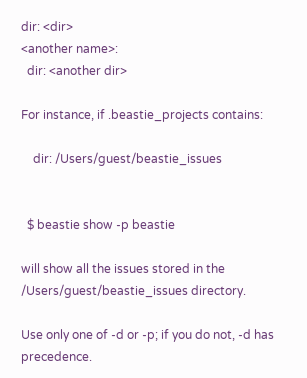dir: <dir>
<another name>:
  dir: <another dir>

For instance, if .beastie_projects contains:

    dir: /Users/guest/beastie_issues


  $ beastie show -p beastie

will show all the issues stored in the /Users/guest/beastie_issues directory.

Use only one of -d or -p; if you do not, -d has precedence.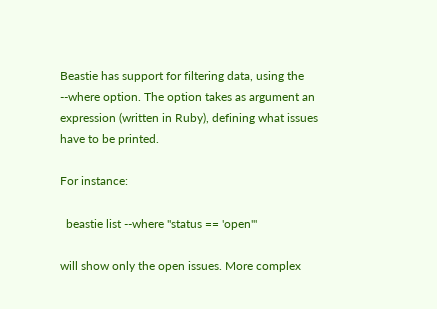Beastie has support for filtering data, using the --where option. The option takes as argument an expression (written in Ruby), defining what issues have to be printed.

For instance:

  beastie list --where "status == 'open'"

will show only the open issues. More complex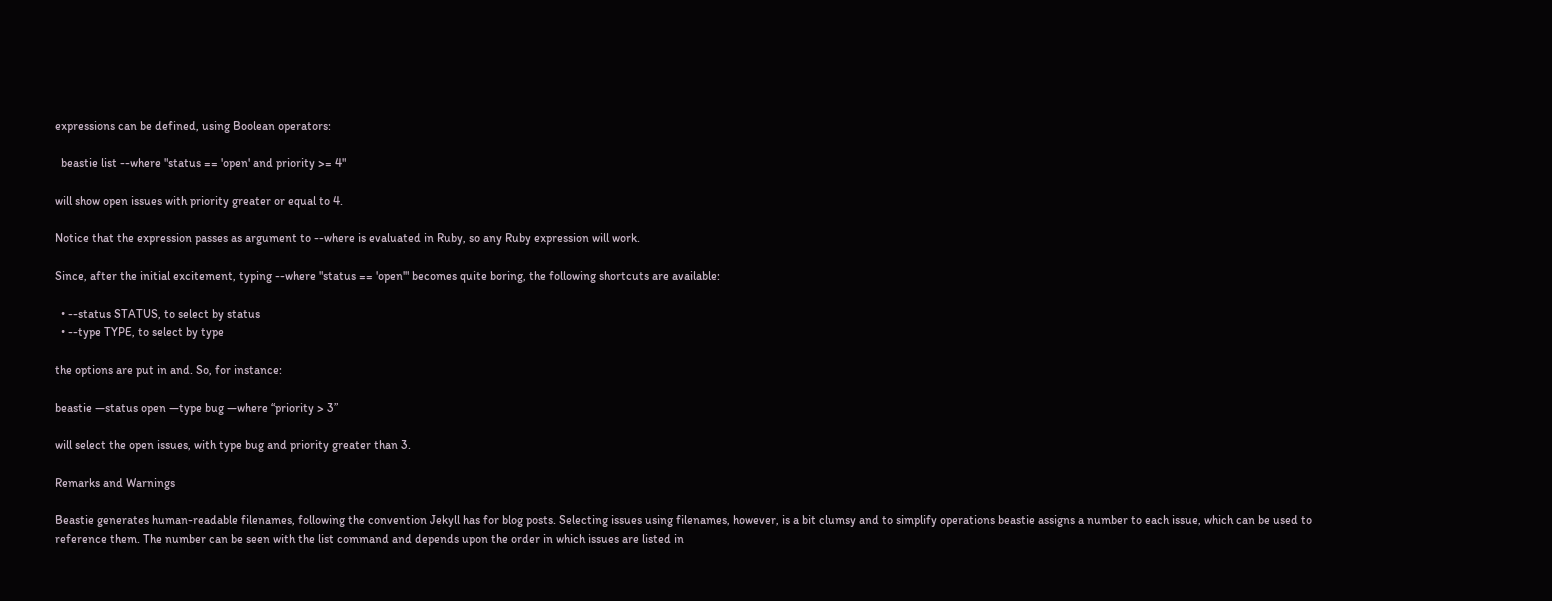expressions can be defined, using Boolean operators:

  beastie list --where "status == 'open' and priority >= 4"

will show open issues with priority greater or equal to 4.

Notice that the expression passes as argument to --where is evaluated in Ruby, so any Ruby expression will work.

Since, after the initial excitement, typing --where "status == 'open'" becomes quite boring, the following shortcuts are available:

  • --status STATUS, to select by status
  • --type TYPE, to select by type

the options are put in and. So, for instance:

beastie —status open —type bug —where “priority > 3”

will select the open issues, with type bug and priority greater than 3.

Remarks and Warnings

Beastie generates human-readable filenames, following the convention Jekyll has for blog posts. Selecting issues using filenames, however, is a bit clumsy and to simplify operations beastie assigns a number to each issue, which can be used to reference them. The number can be seen with the list command and depends upon the order in which issues are listed in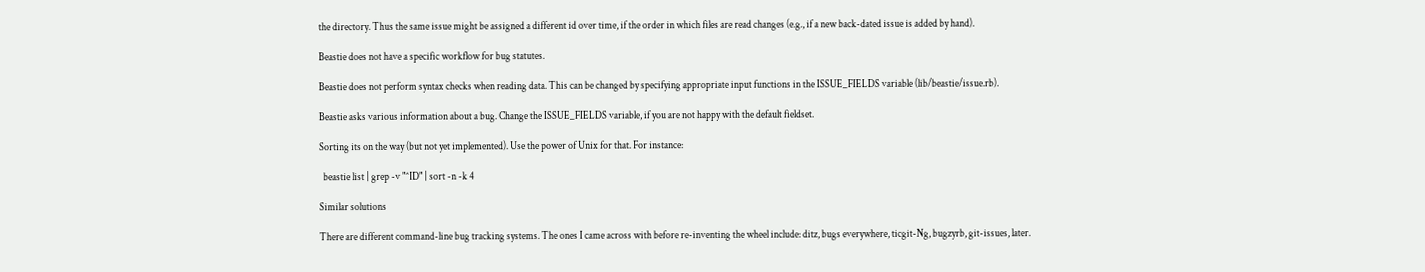the directory. Thus the same issue might be assigned a different id over time, if the order in which files are read changes (e.g., if a new back-dated issue is added by hand).

Beastie does not have a specific workflow for bug statutes.

Beastie does not perform syntax checks when reading data. This can be changed by specifying appropriate input functions in the ISSUE_FIELDS variable (lib/beastie/issue.rb).

Beastie asks various information about a bug. Change the ISSUE_FIELDS variable, if you are not happy with the default fieldset.

Sorting its on the way (but not yet implemented). Use the power of Unix for that. For instance:

  beastie list | grep -v "^ID" | sort -n -k 4

Similar solutions

There are different command-line bug tracking systems. The ones I came across with before re-inventing the wheel include: ditz, bugs everywhere, ticgit-Ng, bugzyrb, git-issues, later.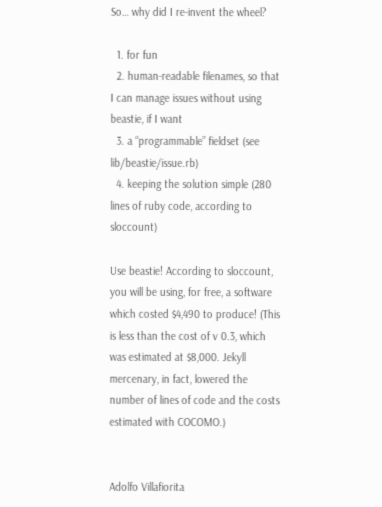So… why did I re-invent the wheel?

  1. for fun
  2. human-readable filenames, so that I can manage issues without using beastie, if I want
  3. a “programmable” fieldset (see lib/beastie/issue.rb)
  4. keeping the solution simple (280 lines of ruby code, according to sloccount)

Use beastie! According to sloccount, you will be using, for free, a software which costed $4,490 to produce! (This is less than the cost of v 0.3, which was estimated at $8,000. Jekyll mercenary, in fact, lowered the number of lines of code and the costs estimated with COCOMO.)


Adolfo Villafiorita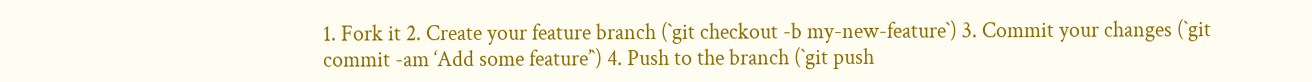1. Fork it 2. Create your feature branch (`git checkout -b my-new-feature`) 3. Commit your changes (`git commit -am ‘Add some feature’`) 4. Push to the branch (`git push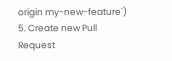origin my-new-feature`) 5. Create new Pull Request